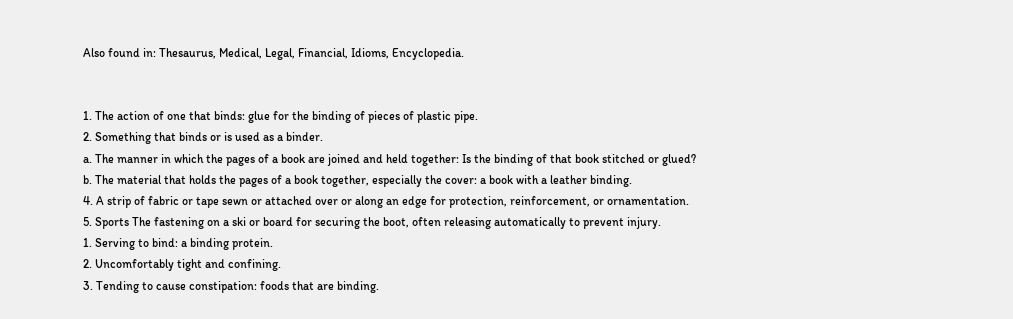Also found in: Thesaurus, Medical, Legal, Financial, Idioms, Encyclopedia.


1. The action of one that binds: glue for the binding of pieces of plastic pipe.
2. Something that binds or is used as a binder.
a. The manner in which the pages of a book are joined and held together: Is the binding of that book stitched or glued?
b. The material that holds the pages of a book together, especially the cover: a book with a leather binding.
4. A strip of fabric or tape sewn or attached over or along an edge for protection, reinforcement, or ornamentation.
5. Sports The fastening on a ski or board for securing the boot, often releasing automatically to prevent injury.
1. Serving to bind: a binding protein.
2. Uncomfortably tight and confining.
3. Tending to cause constipation: foods that are binding.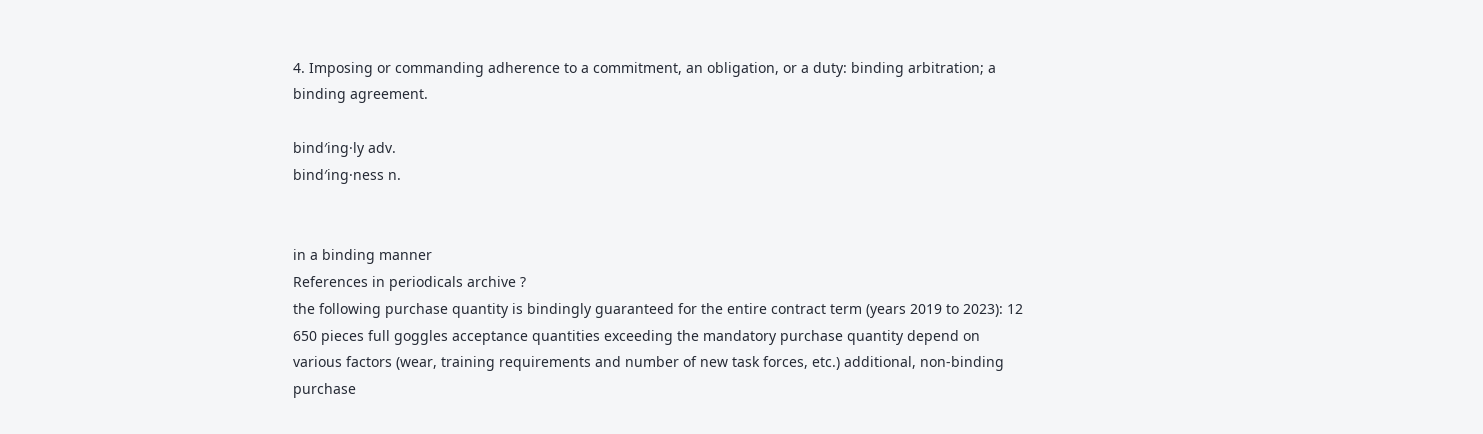4. Imposing or commanding adherence to a commitment, an obligation, or a duty: binding arbitration; a binding agreement.

bind′ing·ly adv.
bind′ing·ness n.


in a binding manner
References in periodicals archive ?
the following purchase quantity is bindingly guaranteed for the entire contract term (years 2019 to 2023): 12 650 pieces full goggles acceptance quantities exceeding the mandatory purchase quantity depend on various factors (wear, training requirements and number of new task forces, etc.) additional, non-binding purchase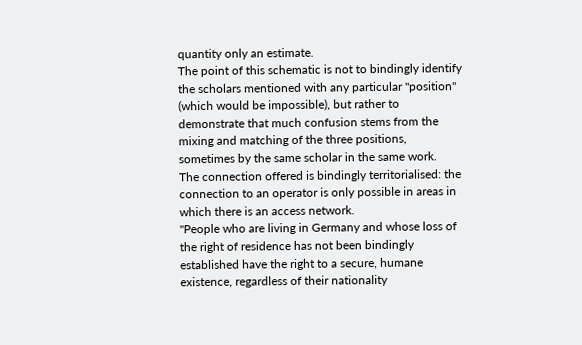quantity only an estimate.
The point of this schematic is not to bindingly identify the scholars mentioned with any particular "position" (which would be impossible), but rather to demonstrate that much confusion stems from the mixing and matching of the three positions, sometimes by the same scholar in the same work.
The connection offered is bindingly territorialised: the connection to an operator is only possible in areas in which there is an access network.
"People who are living in Germany and whose loss of the right of residence has not been bindingly established have the right to a secure, humane existence, regardless of their nationality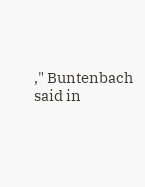," Buntenbach said in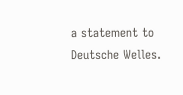a statement to Deutsche Welles.